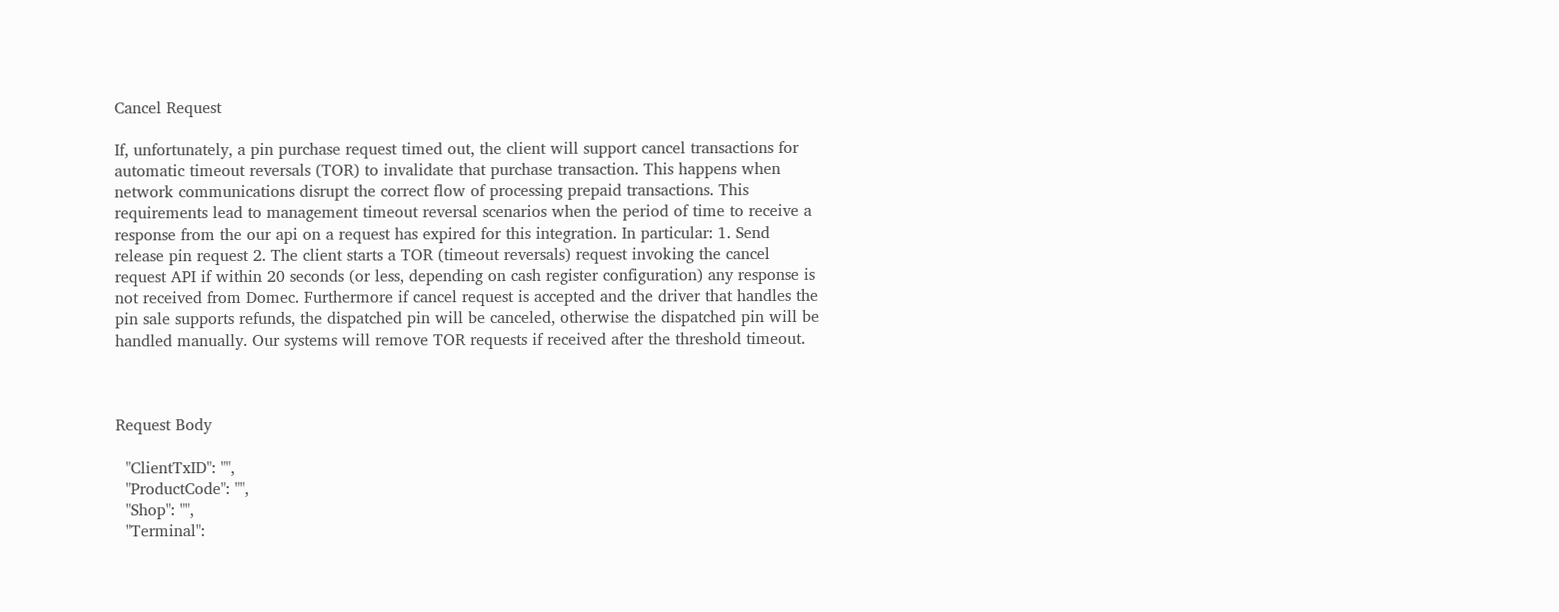Cancel Request

If, unfortunately, a pin purchase request timed out, the client will support cancel transactions for automatic timeout reversals (TOR) to invalidate that purchase transaction. This happens when network communications disrupt the correct flow of processing prepaid transactions. This requirements lead to management timeout reversal scenarios when the period of time to receive a response from the our api on a request has expired for this integration. In particular: 1. Send release pin request 2. The client starts a TOR (timeout reversals) request invoking the cancel request API if within 20 seconds (or less, depending on cash register configuration) any response is not received from Domec. Furthermore if cancel request is accepted and the driver that handles the pin sale supports refunds, the dispatched pin will be canceled, otherwise the dispatched pin will be handled manually. Our systems will remove TOR requests if received after the threshold timeout.



Request Body

  "ClientTxID": "",
  "ProductCode": "",
  "Shop": "",
  "Terminal":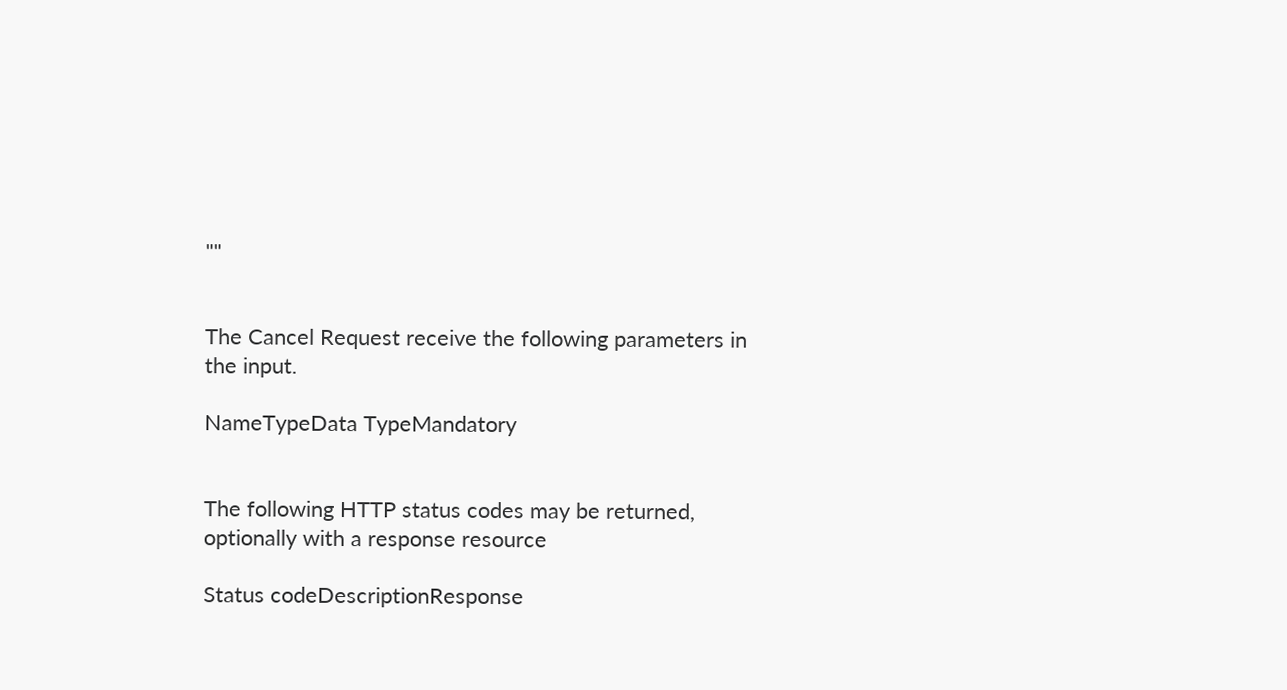""


The Cancel Request receive the following parameters in the input.

NameTypeData TypeMandatory


The following HTTP status codes may be returned, optionally with a response resource

Status codeDescriptionResponse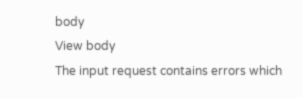body
View body
The input request contains errors which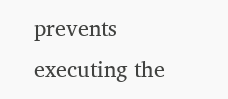prevents executing the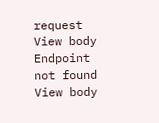request
View body
Endpoint not found
View body